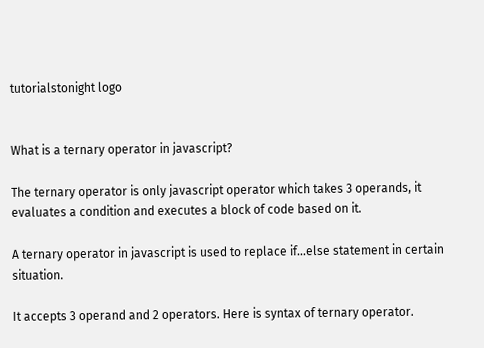tutorialstonight logo


What is a ternary operator in javascript?

The ternary operator is only javascript operator which takes 3 operands, it evaluates a condition and executes a block of code based on it.

A ternary operator in javascript is used to replace if...else statement in certain situation.

It accepts 3 operand and 2 operators. Here is syntax of ternary operator.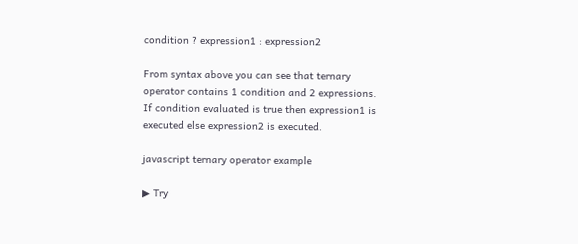condition ? expression1 : expression2

From syntax above you can see that ternary operator contains 1 condition and 2 expressions. If condition evaluated is true then expression1 is executed else expression2 is executed.

javascript ternary operator example

▶ Try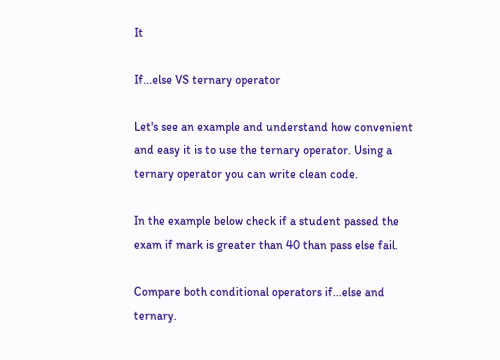It

If...else VS ternary operator

Let's see an example and understand how convenient and easy it is to use the ternary operator. Using a ternary operator you can write clean code.

In the example below check if a student passed the exam if mark is greater than 40 than pass else fail.

Compare both conditional operators if...else and ternary.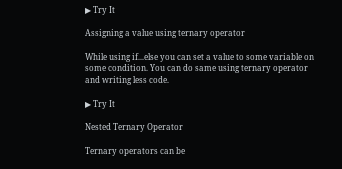▶ Try It

Assigning a value using ternary operator

While using if...else you can set a value to some variable on some condition. You can do same using ternary operator and writing less code.

▶ Try It

Nested Ternary Operator

Ternary operators can be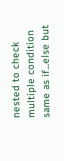nested to check multiple condition same as if...else but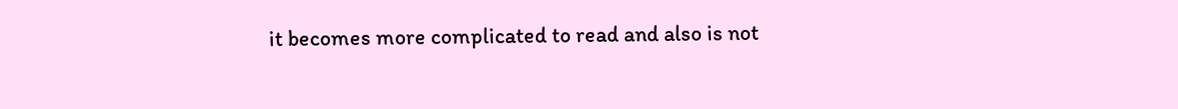it becomes more complicated to read and also is not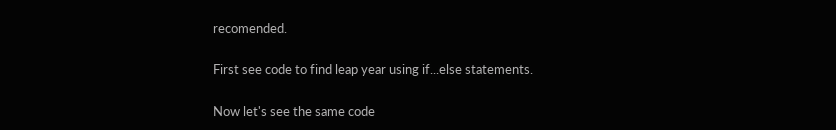recomended.

First see code to find leap year using if...else statements.

Now let's see the same code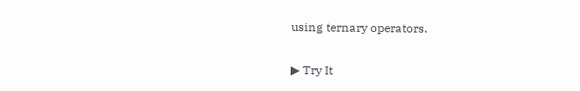using ternary operators.

▶ Try It